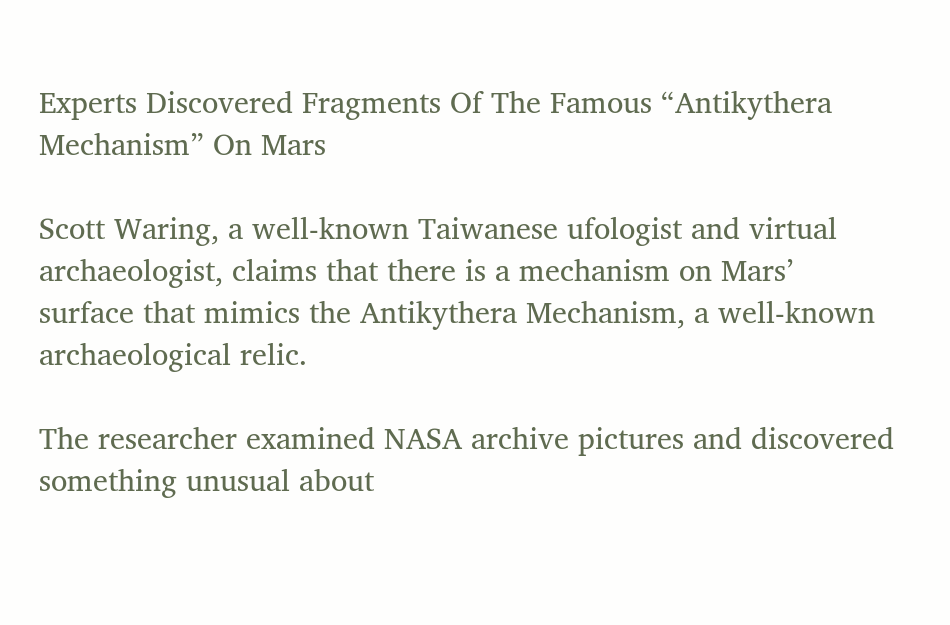Experts Discovered Fragments Of The Famous “Antikythera Mechanism” On Mars

Scott Waring, a well-known Taiwanese ufologist and virtual archaeologist, claims that there is a mechanism on Mars’ surface that mimics the Antikythera Mechanism, a well-known archaeological relic.

The researcher examined NASA archive pictures and discovered something unusual about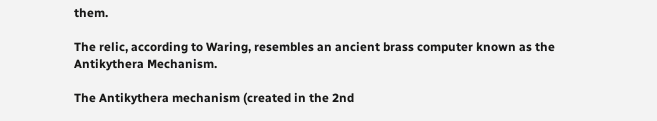them.

The relic, according to Waring, resembles an ancient brass computer known as the Antikythera Mechanism.

The Antikythera mechanism (created in the 2nd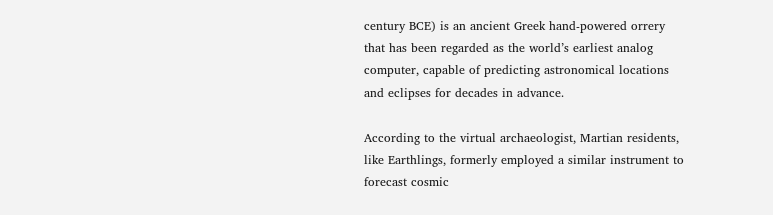century BCE) is an ancient Greek hand-powered orrery that has been regarded as the world’s earliest analog computer, capable of predicting astronomical locations and eclipses for decades in advance.

According to the virtual archaeologist, Martian residents, like Earthlings, formerly employed a similar instrument to forecast cosmic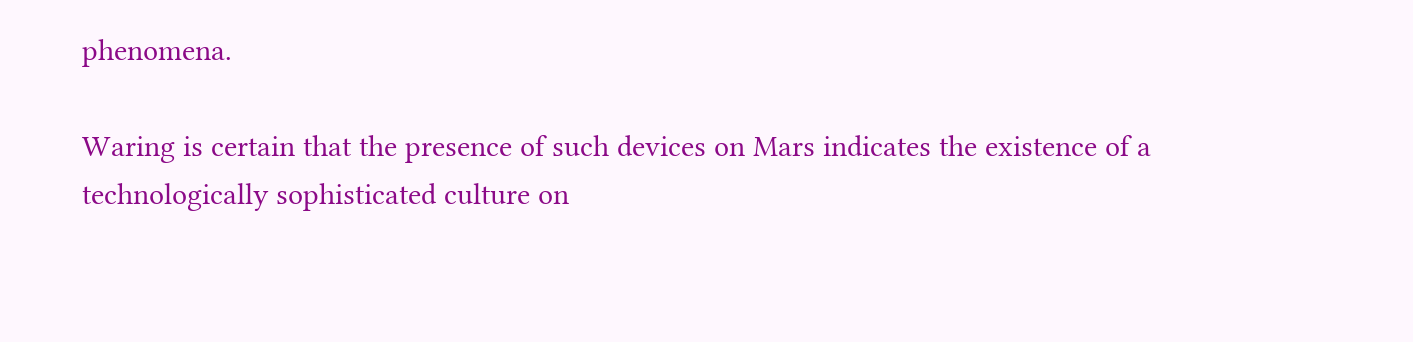phenomena.

Waring is certain that the presence of such devices on Mars indicates the existence of a technologically sophisticated culture on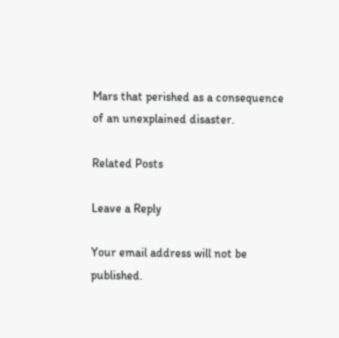Mars that perished as a consequence of an unexplained disaster.

Related Posts

Leave a Reply

Your email address will not be published.